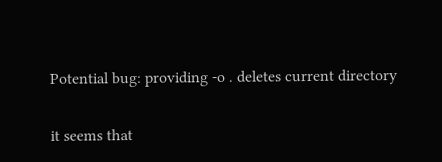Potential bug: providing -o . deletes current directory

it seems that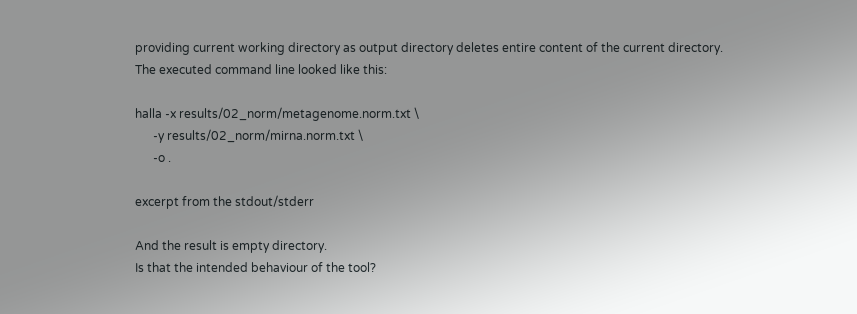providing current working directory as output directory deletes entire content of the current directory.
The executed command line looked like this:

halla -x results/02_norm/metagenome.norm.txt \
      -y results/02_norm/mirna.norm.txt \
      -o .

excerpt from the stdout/stderr

And the result is empty directory.
Is that the intended behaviour of the tool?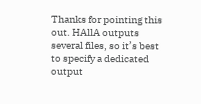Thanks for pointing this out. HAllA outputs several files, so it’s best to specify a dedicated output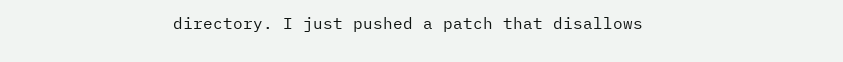directory. I just pushed a patch that disallows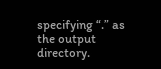specifying “.” as the output directory.